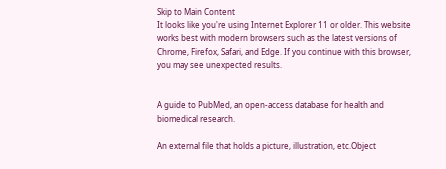Skip to Main Content
It looks like you're using Internet Explorer 11 or older. This website works best with modern browsers such as the latest versions of Chrome, Firefox, Safari, and Edge. If you continue with this browser, you may see unexpected results.


A guide to PubMed, an open-access database for health and biomedical research.

An external file that holds a picture, illustration, etc.Object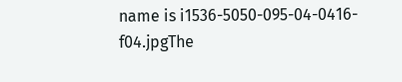name is i1536-5050-095-04-0416-f04.jpgThe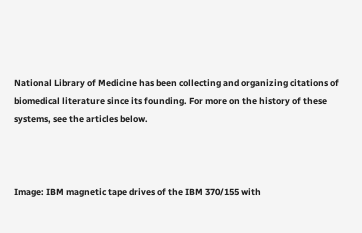National Library of Medicine has been collecting and organizing citations of biomedical literature since its founding. For more on the history of these systems, see the articles below.



Image: IBM magnetic tape drives of the IBM 370/155 with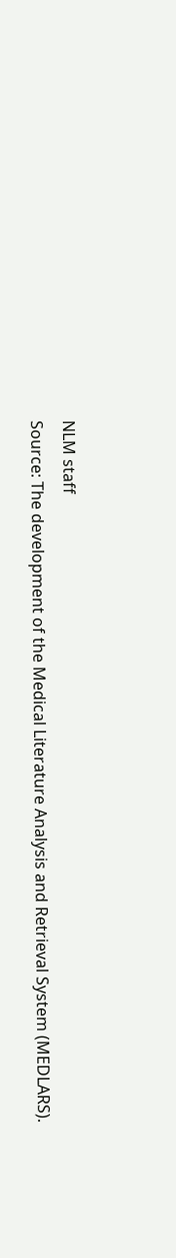NLM staff
Source: The development of the Medical Literature Analysis and Retrieval System (MEDLARS).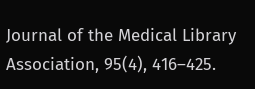Journal of the Medical Library Association, 95(4), 416–425.